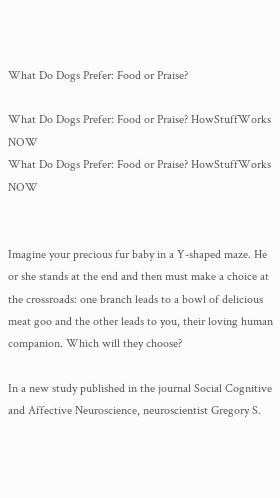What Do Dogs Prefer: Food or Praise?

What Do Dogs Prefer: Food or Praise? HowStuffWorks NOW
What Do Dogs Prefer: Food or Praise? HowStuffWorks NOW


Imagine your precious fur baby in a Y-shaped maze. He or she stands at the end and then must make a choice at the crossroads: one branch leads to a bowl of delicious meat goo and the other leads to you, their loving human companion. Which will they choose?

In a new study published in the journal Social Cognitive and Affective Neuroscience, neuroscientist Gregory S.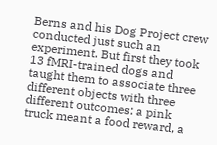Berns and his Dog Project crew conducted just such an experiment. But first they took 13 fMRI-trained dogs and taught them to associate three different objects with three different outcomes: a pink truck meant a food reward, a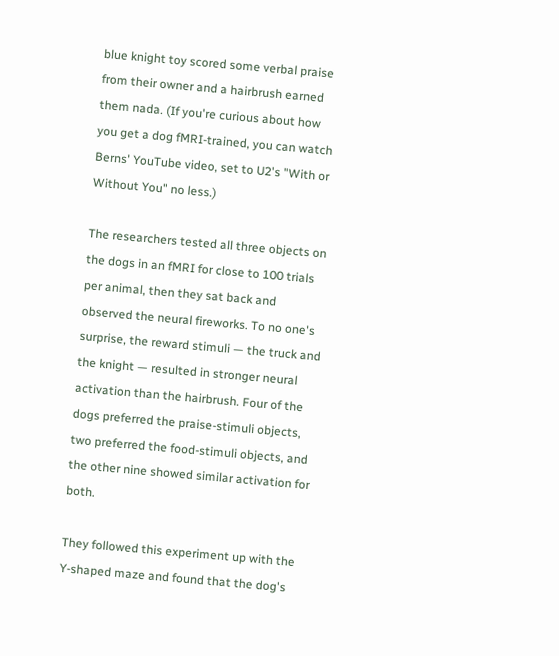blue knight toy scored some verbal praise from their owner and a hairbrush earned them nada. (If you're curious about how you get a dog fMRI-trained, you can watch Berns' YouTube video, set to U2's "With or Without You" no less.)

The researchers tested all three objects on the dogs in an fMRI for close to 100 trials per animal, then they sat back and observed the neural fireworks. To no one's surprise, the reward stimuli — the truck and the knight — resulted in stronger neural activation than the hairbrush. Four of the dogs preferred the praise-stimuli objects, two preferred the food-stimuli objects, and the other nine showed similar activation for both.

They followed this experiment up with the Y-shaped maze and found that the dog's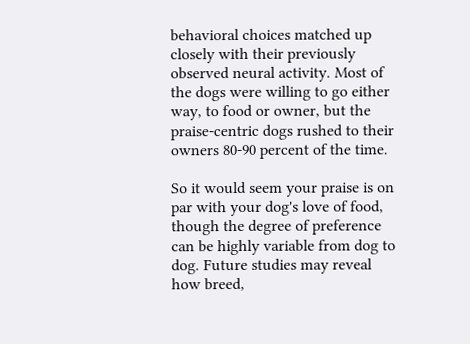behavioral choices matched up closely with their previously observed neural activity. Most of the dogs were willing to go either way, to food or owner, but the praise-centric dogs rushed to their owners 80-90 percent of the time.

So it would seem your praise is on par with your dog's love of food, though the degree of preference can be highly variable from dog to dog. Future studies may reveal how breed,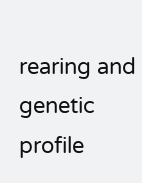rearing and genetic profile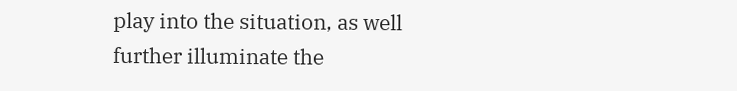play into the situation, as well further illuminate the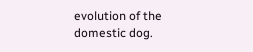evolution of the domestic dog.